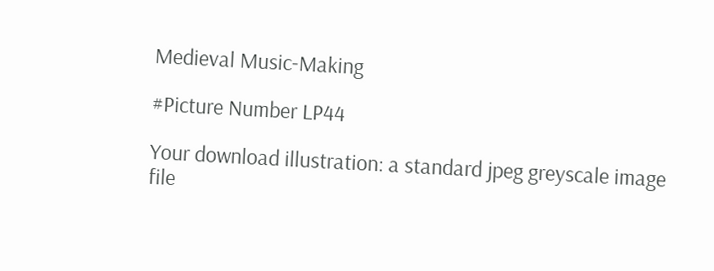Medieval Music-Making

#Picture Number LP44

Your download illustration: a standard jpeg greyscale image file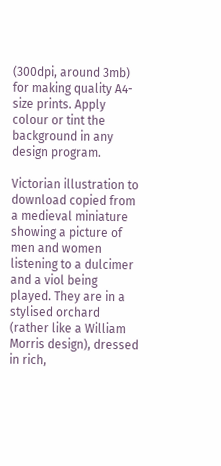(300dpi, around 3mb) for making quality A4-size prints. Apply colour or tint the background in any design program.

Victorian illustration to download copied from a medieval miniature showing a picture of men and women listening to a dulcimer and a viol being played. They are in a stylised orchard (rather like a William Morris design), dressed in rich,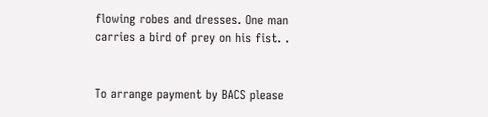flowing robes and dresses. One man carries a bird of prey on his fist. .


To arrange payment by BACS please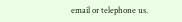email or telephone us.